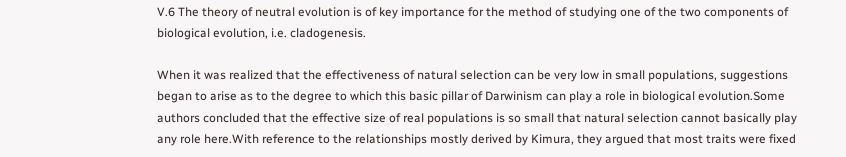V.6 The theory of neutral evolution is of key importance for the method of studying one of the two components of biological evolution, i.e. cladogenesis.

When it was realized that the effectiveness of natural selection can be very low in small populations, suggestions began to arise as to the degree to which this basic pillar of Darwinism can play a role in biological evolution.Some authors concluded that the effective size of real populations is so small that natural selection cannot basically play any role here.With reference to the relationships mostly derived by Kimura, they argued that most traits were fixed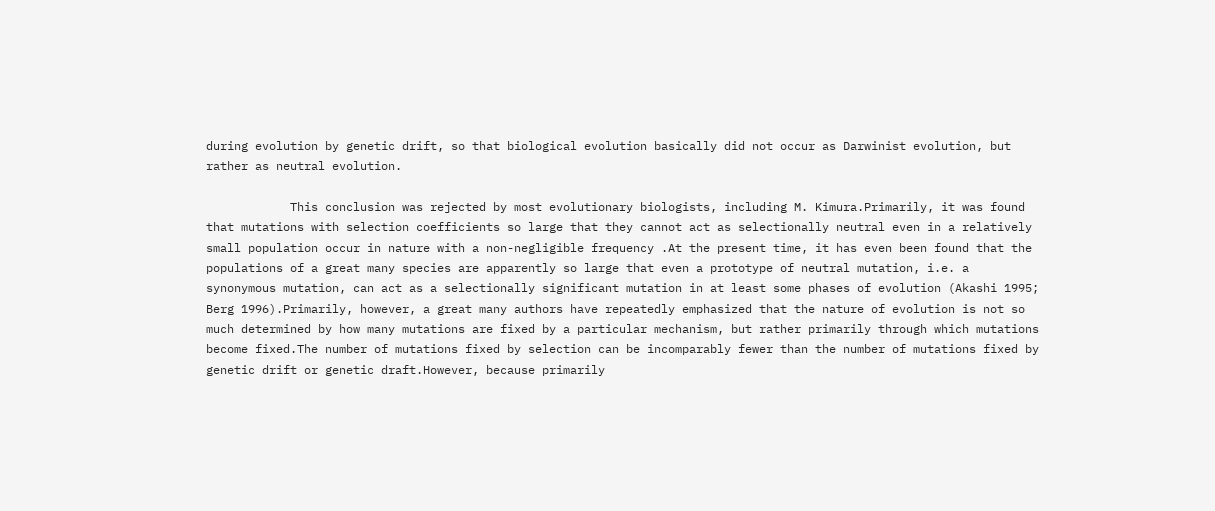during evolution by genetic drift, so that biological evolution basically did not occur as Darwinist evolution, but rather as neutral evolution.

            This conclusion was rejected by most evolutionary biologists, including M. Kimura.Primarily, it was found that mutations with selection coefficients so large that they cannot act as selectionally neutral even in a relatively small population occur in nature with a non-negligible frequency .At the present time, it has even been found that the populations of a great many species are apparently so large that even a prototype of neutral mutation, i.e. a synonymous mutation, can act as a selectionally significant mutation in at least some phases of evolution (Akashi 1995; Berg 1996).Primarily, however, a great many authors have repeatedly emphasized that the nature of evolution is not so much determined by how many mutations are fixed by a particular mechanism, but rather primarily through which mutations become fixed.The number of mutations fixed by selection can be incomparably fewer than the number of mutations fixed by genetic drift or genetic draft.However, because primarily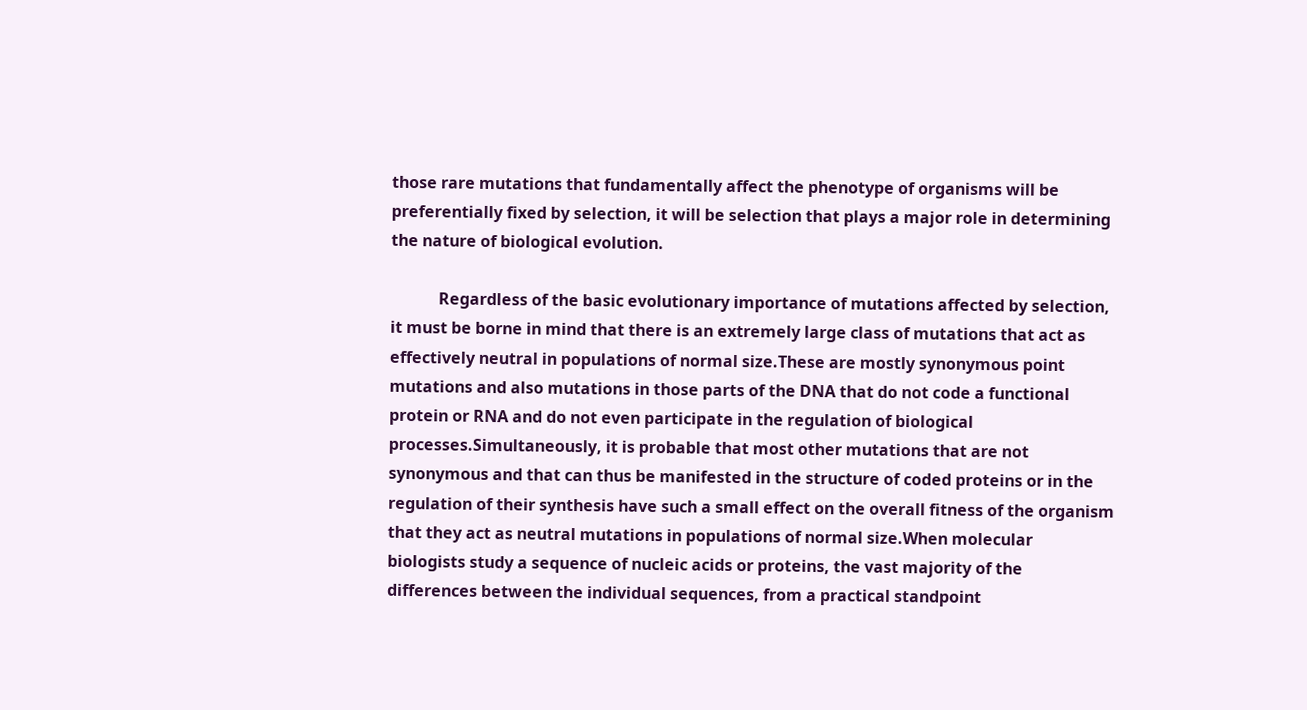those rare mutations that fundamentally affect the phenotype of organisms will be preferentially fixed by selection, it will be selection that plays a major role in determining the nature of biological evolution.

            Regardless of the basic evolutionary importance of mutations affected by selection, it must be borne in mind that there is an extremely large class of mutations that act as effectively neutral in populations of normal size.These are mostly synonymous point mutations and also mutations in those parts of the DNA that do not code a functional protein or RNA and do not even participate in the regulation of biological processes.Simultaneously, it is probable that most other mutations that are not synonymous and that can thus be manifested in the structure of coded proteins or in the regulation of their synthesis have such a small effect on the overall fitness of the organism that they act as neutral mutations in populations of normal size.When molecular biologists study a sequence of nucleic acids or proteins, the vast majority of the differences between the individual sequences, from a practical standpoint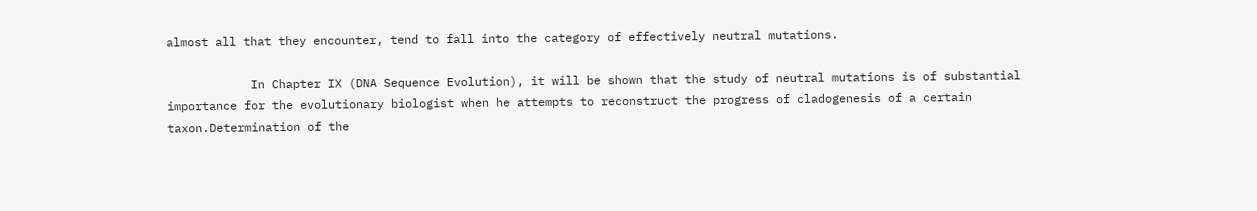almost all that they encounter, tend to fall into the category of effectively neutral mutations.

            In Chapter IX (DNA Sequence Evolution), it will be shown that the study of neutral mutations is of substantial importance for the evolutionary biologist when he attempts to reconstruct the progress of cladogenesis of a certain taxon.Determination of the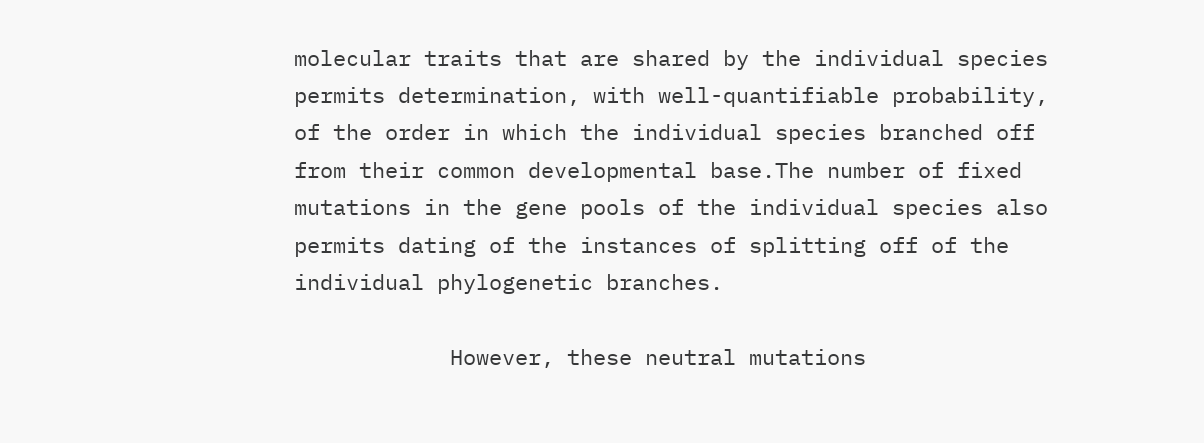molecular traits that are shared by the individual species permits determination, with well-quantifiable probability, of the order in which the individual species branched off from their common developmental base.The number of fixed mutations in the gene pools of the individual species also permits dating of the instances of splitting off of the individual phylogenetic branches.

            However, these neutral mutations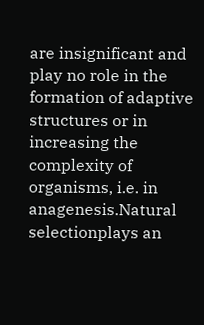are insignificant and play no role in the formation of adaptive structures or in increasing the complexity of organisms, i.e. in anagenesis.Natural selectionplays an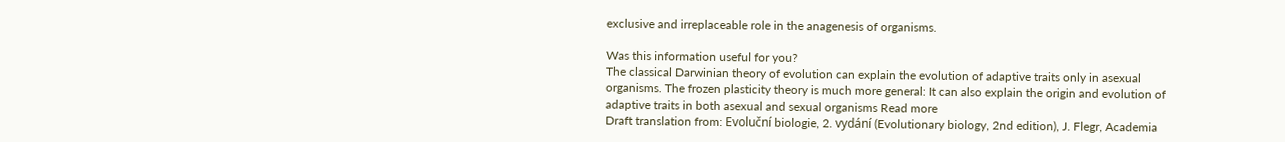exclusive and irreplaceable role in the anagenesis of organisms.

Was this information useful for you?
The classical Darwinian theory of evolution can explain the evolution of adaptive traits only in asexual organisms. The frozen plasticity theory is much more general: It can also explain the origin and evolution of adaptive traits in both asexual and sexual organisms Read more
Draft translation from: Evoluční biologie, 2. vydání (Evolutionary biology, 2nd edition), J. Flegr, Academia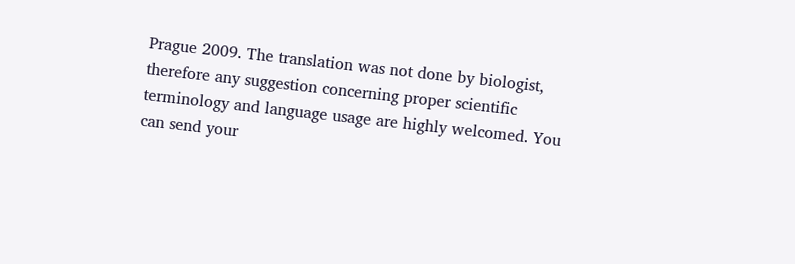Prague 2009. The translation was not done by biologist, therefore any suggestion concerning proper scientific terminology and language usage are highly welcomed. You can send your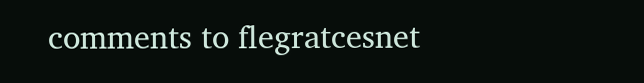comments to flegratcesnet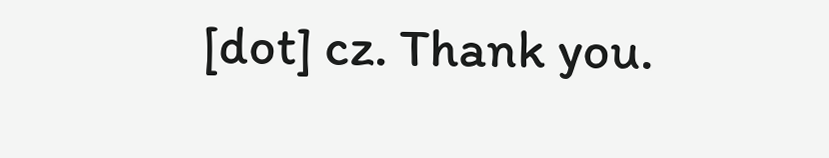[dot] cz. Thank you.